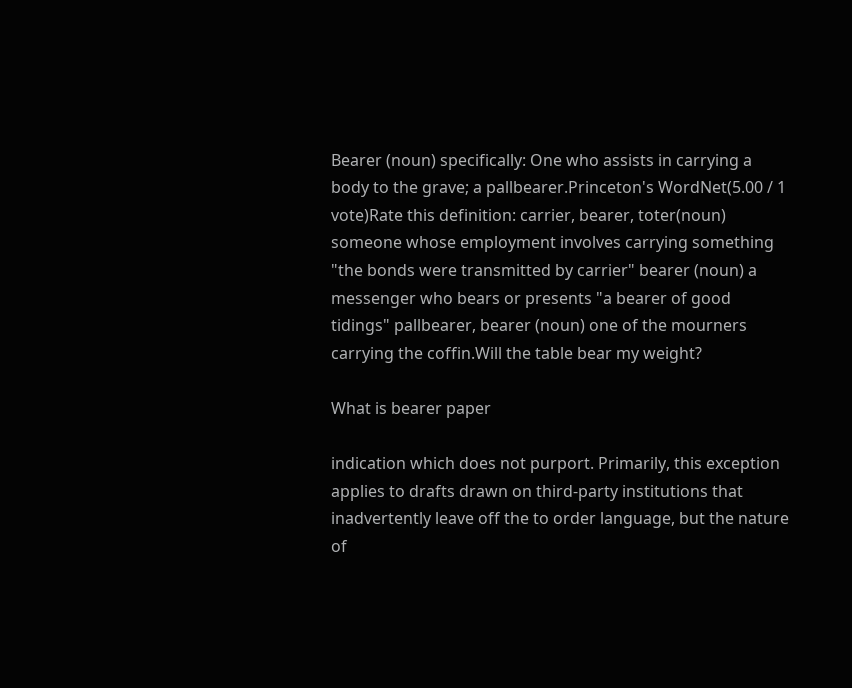Bearer (noun) specifically: One who assists in carrying a body to the grave; a pallbearer.Princeton's WordNet(5.00 / 1 vote)Rate this definition: carrier, bearer, toter(noun) someone whose employment involves carrying something "the bonds were transmitted by carrier" bearer (noun) a messenger who bears or presents "a bearer of good tidings" pallbearer, bearer (noun) one of the mourners carrying the coffin.Will the table bear my weight?

What is bearer paper

indication which does not purport. Primarily, this exception applies to drafts drawn on third-party institutions that inadvertently leave off the to order language, but the nature of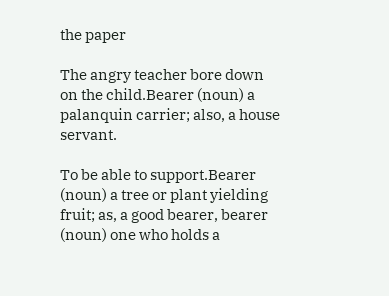the paper

The angry teacher bore down on the child.Bearer (noun) a palanquin carrier; also, a house servant.

To be able to support.Bearer (noun) a tree or plant yielding fruit; as, a good bearer, bearer (noun) one who holds a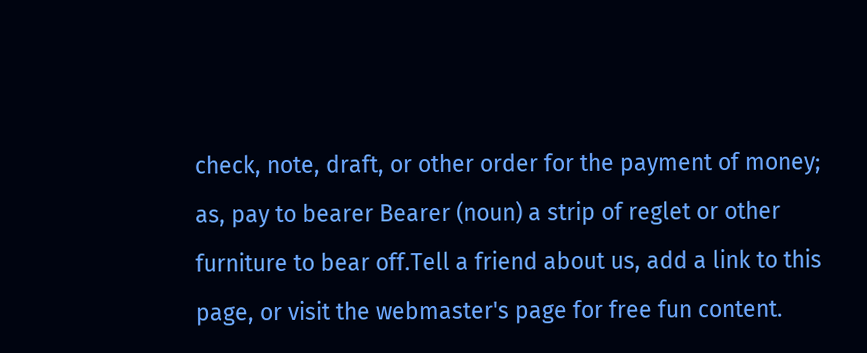check, note, draft, or other order for the payment of money; as, pay to bearer Bearer (noun) a strip of reglet or other furniture to bear off.Tell a friend about us, add a link to this page, or visit the webmaster's page for free fun content.